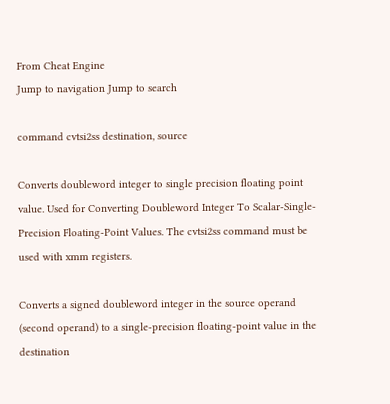From Cheat Engine
Jump to navigation Jump to search

command cvtsi2ss destination, source

Converts doubleword integer to single precision floating point value. Used for Converting Doubleword Integer To Scalar-Single-Precision Floating-Point Values. The cvtsi2ss command must be used with xmm registers.

Converts a signed doubleword integer in the source operand (second operand) to a single-precision floating-point value in the destination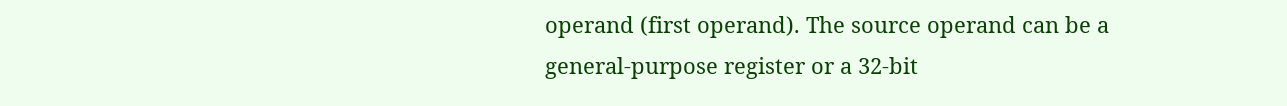operand (first operand). The source operand can be a general-purpose register or a 32-bit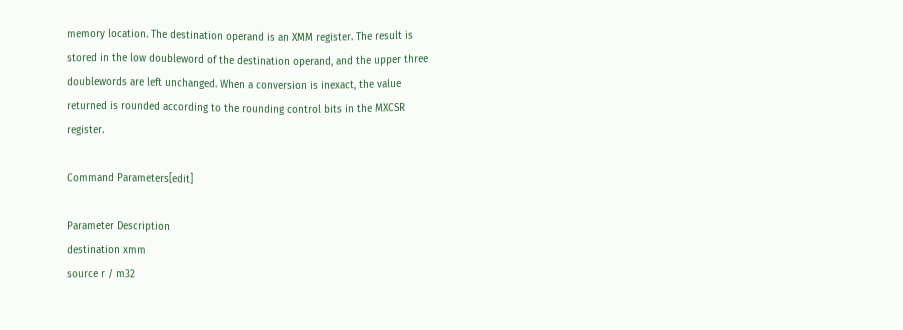memory location. The destination operand is an XMM register. The result is stored in the low doubleword of the destination operand, and the upper three doublewords are left unchanged. When a conversion is inexact, the value returned is rounded according to the rounding control bits in the MXCSR register.

Command Parameters[edit]

Parameter Description
destination xmm
source r / m32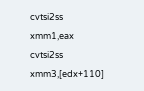cvtsi2ss xmm1,eax
cvtsi2ss xmm3,[edx+110]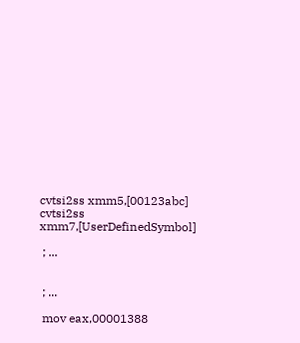cvtsi2ss xmm5,[00123abc]
cvtsi2ss xmm7,[UserDefinedSymbol]

 ; ...


 ; ...

 mov eax,00001388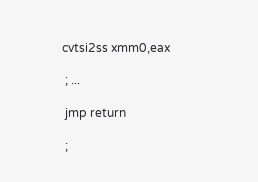cvtsi2ss xmm0,eax

 ; ...

 jmp return

 ;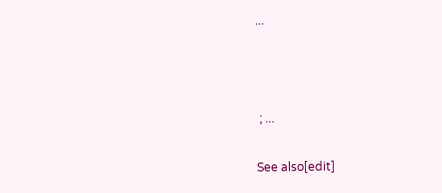...



 ; ...

See also[edit]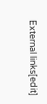External links[edit]